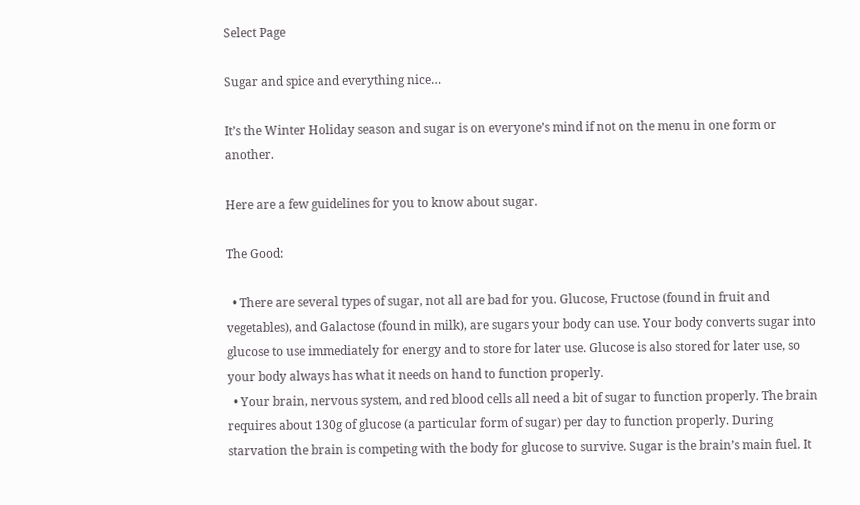Select Page

Sugar and spice and everything nice…

It’s the Winter Holiday season and sugar is on everyone’s mind if not on the menu in one form or another.

Here are a few guidelines for you to know about sugar.

The Good:

  • There are several types of sugar, not all are bad for you. Glucose, Fructose (found in fruit and vegetables), and Galactose (found in milk), are sugars your body can use. Your body converts sugar into glucose to use immediately for energy and to store for later use. Glucose is also stored for later use, so your body always has what it needs on hand to function properly.
  • Your brain, nervous system, and red blood cells all need a bit of sugar to function properly. The brain requires about 130g of glucose (a particular form of sugar) per day to function properly. During starvation the brain is competing with the body for glucose to survive. Sugar is the brain’s main fuel. It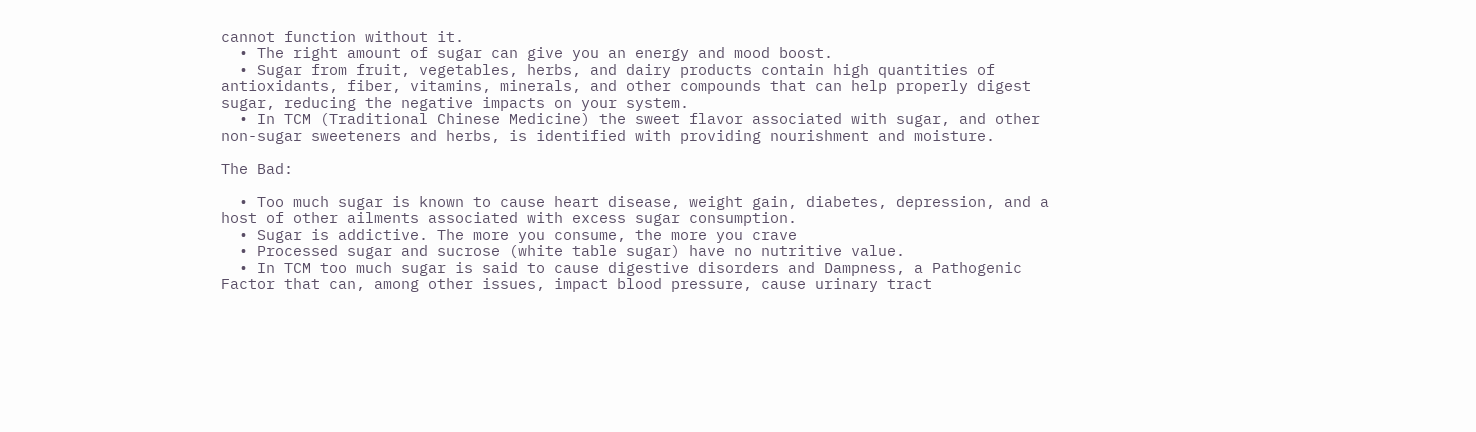cannot function without it.
  • The right amount of sugar can give you an energy and mood boost.
  • Sugar from fruit, vegetables, herbs, and dairy products contain high quantities of antioxidants, fiber, vitamins, minerals, and other compounds that can help properly digest sugar, reducing the negative impacts on your system.
  • In TCM (Traditional Chinese Medicine) the sweet flavor associated with sugar, and other non-sugar sweeteners and herbs, is identified with providing nourishment and moisture.

The Bad:

  • Too much sugar is known to cause heart disease, weight gain, diabetes, depression, and a host of other ailments associated with excess sugar consumption.
  • Sugar is addictive. The more you consume, the more you crave
  • Processed sugar and sucrose (white table sugar) have no nutritive value.
  • In TCM too much sugar is said to cause digestive disorders and Dampness, a Pathogenic Factor that can, among other issues, impact blood pressure, cause urinary tract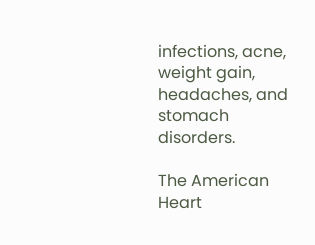infections, acne, weight gain, headaches, and stomach disorders.

The American Heart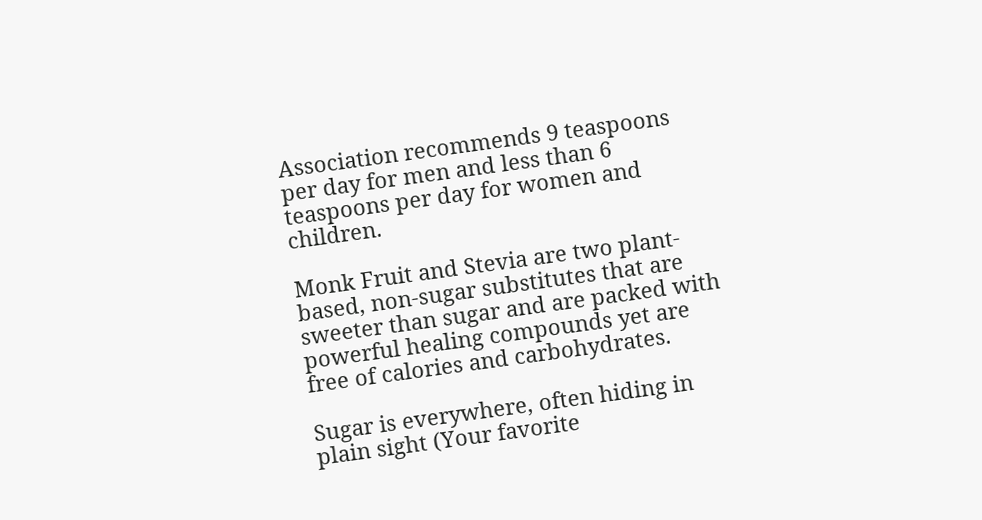Association recommends 9 teaspoons per day for men and less than 6 teaspoons per day for women and children.

Monk Fruit and Stevia are two plant-based, non-sugar substitutes that are sweeter than sugar and are packed with powerful healing compounds yet are free of calories and carbohydrates.

Sugar is everywhere, often hiding in plain sight (Your favorite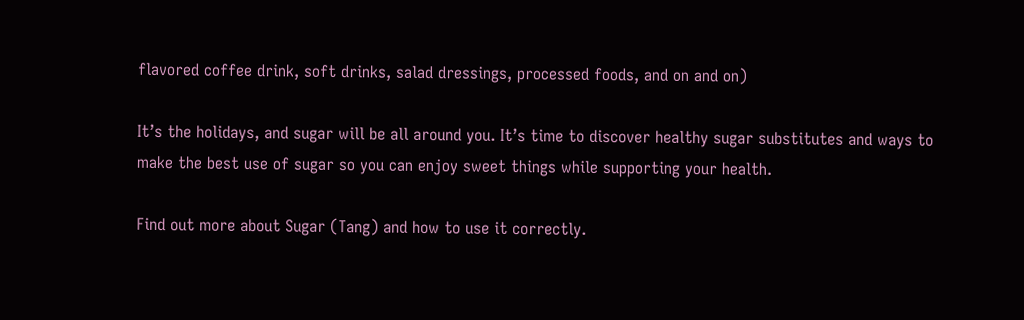flavored coffee drink, soft drinks, salad dressings, processed foods, and on and on)

It’s the holidays, and sugar will be all around you. It’s time to discover healthy sugar substitutes and ways to make the best use of sugar so you can enjoy sweet things while supporting your health.

Find out more about Sugar (Tang) and how to use it correctly.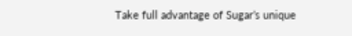Take full advantage of Sugar’s unique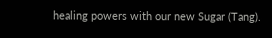healing powers with our new Sugar (Tang).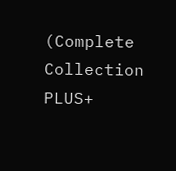(Complete Collection PLUS+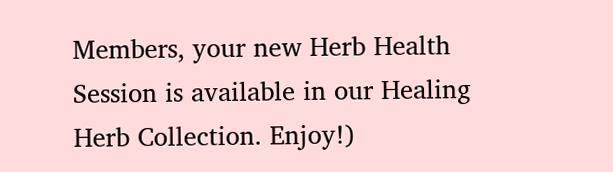Members, your new Herb Health Session is available in our Healing Herb Collection. Enjoy!)